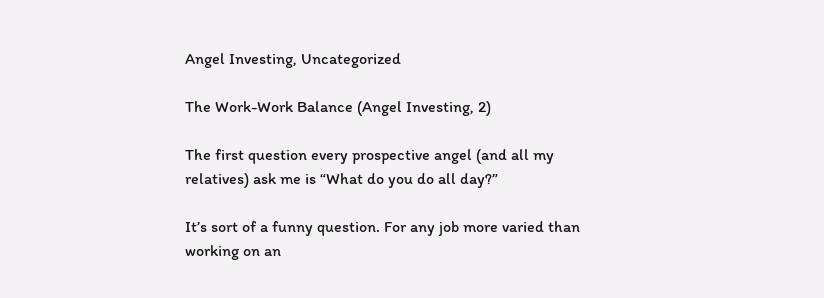Angel Investing, Uncategorized

The Work-Work Balance (Angel Investing, 2)

The first question every prospective angel (and all my relatives) ask me is “What do you do all day?”

It’s sort of a funny question. For any job more varied than working on an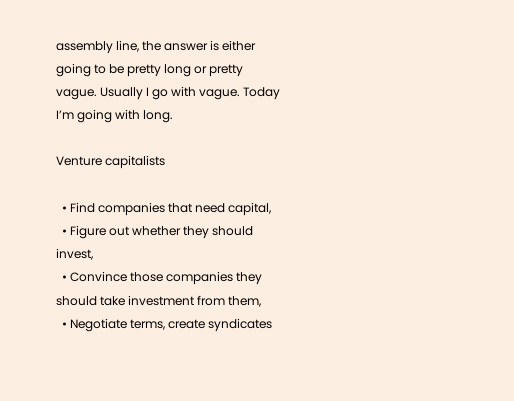assembly line, the answer is either going to be pretty long or pretty vague. Usually I go with vague. Today I’m going with long.

Venture capitalists

  • Find companies that need capital,
  • Figure out whether they should invest,
  • Convince those companies they should take investment from them,
  • Negotiate terms, create syndicates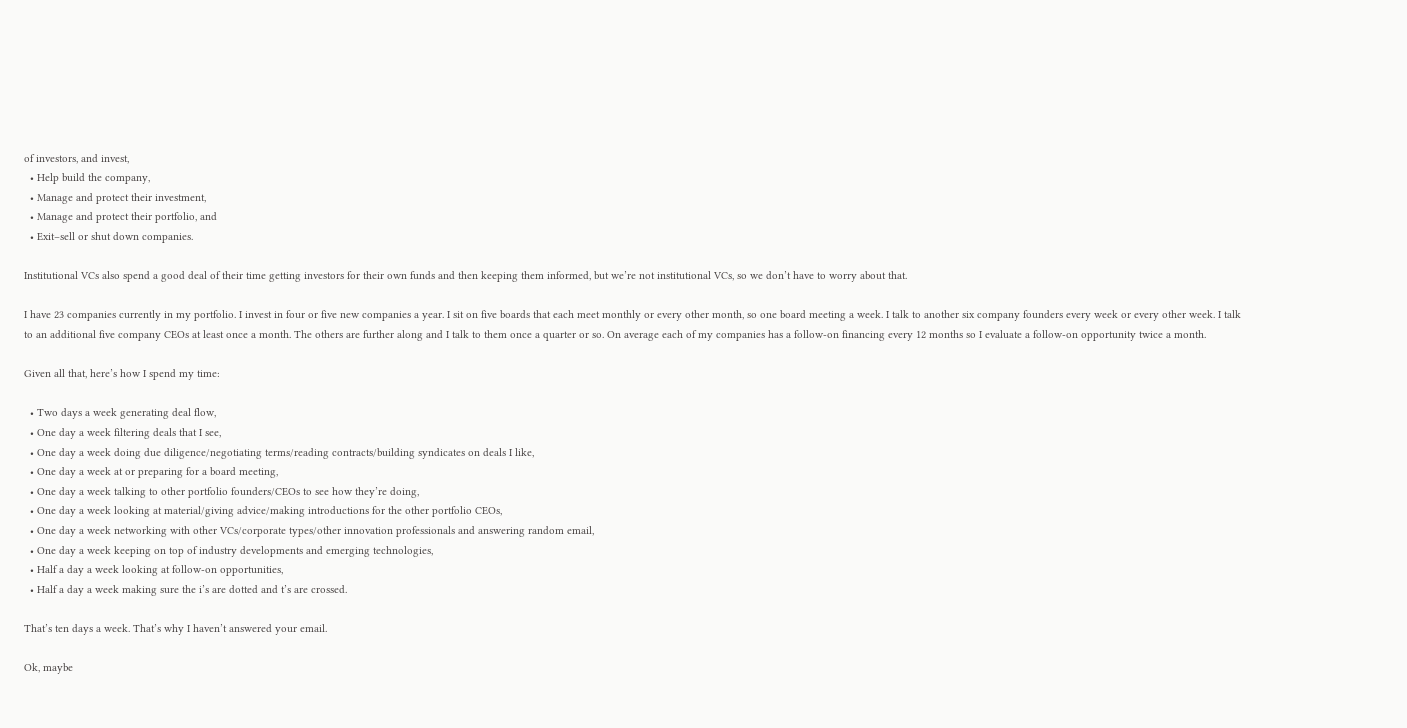of investors, and invest,
  • Help build the company,
  • Manage and protect their investment,
  • Manage and protect their portfolio, and
  • Exit–sell or shut down companies.

Institutional VCs also spend a good deal of their time getting investors for their own funds and then keeping them informed, but we’re not institutional VCs, so we don’t have to worry about that.

I have 23 companies currently in my portfolio. I invest in four or five new companies a year. I sit on five boards that each meet monthly or every other month, so one board meeting a week. I talk to another six company founders every week or every other week. I talk to an additional five company CEOs at least once a month. The others are further along and I talk to them once a quarter or so. On average each of my companies has a follow-on financing every 12 months so I evaluate a follow-on opportunity twice a month.

Given all that, here’s how I spend my time:

  • Two days a week generating deal flow,
  • One day a week filtering deals that I see,
  • One day a week doing due diligence/negotiating terms/reading contracts/building syndicates on deals I like,
  • One day a week at or preparing for a board meeting,
  • One day a week talking to other portfolio founders/CEOs to see how they’re doing,
  • One day a week looking at material/giving advice/making introductions for the other portfolio CEOs,
  • One day a week networking with other VCs/corporate types/other innovation professionals and answering random email,
  • One day a week keeping on top of industry developments and emerging technologies,
  • Half a day a week looking at follow-on opportunities,
  • Half a day a week making sure the i’s are dotted and t’s are crossed.

That’s ten days a week. That’s why I haven’t answered your email.

Ok, maybe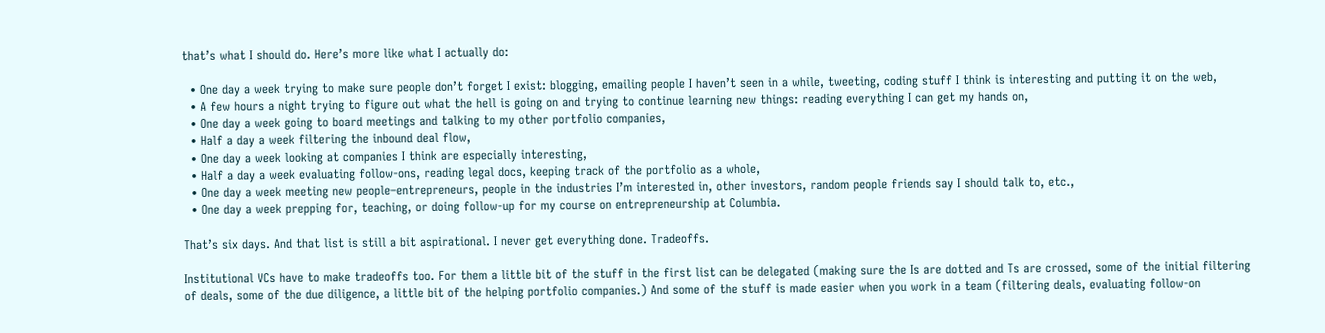that’s what I should do. Here’s more like what I actually do:

  • One day a week trying to make sure people don’t forget I exist: blogging, emailing people I haven’t seen in a while, tweeting, coding stuff I think is interesting and putting it on the web,
  • A few hours a night trying to figure out what the hell is going on and trying to continue learning new things: reading everything I can get my hands on,
  • One day a week going to board meetings and talking to my other portfolio companies,
  • Half a day a week filtering the inbound deal flow,
  • One day a week looking at companies I think are especially interesting,
  • Half a day a week evaluating follow-ons, reading legal docs, keeping track of the portfolio as a whole,
  • One day a week meeting new people–entrepreneurs, people in the industries I’m interested in, other investors, random people friends say I should talk to, etc.,
  • One day a week prepping for, teaching, or doing follow-up for my course on entrepreneurship at Columbia.

That’s six days. And that list is still a bit aspirational. I never get everything done. Tradeoffs.

Institutional VCs have to make tradeoffs too. For them a little bit of the stuff in the first list can be delegated (making sure the Is are dotted and Ts are crossed, some of the initial filtering of deals, some of the due diligence, a little bit of the helping portfolio companies.) And some of the stuff is made easier when you work in a team (filtering deals, evaluating follow-on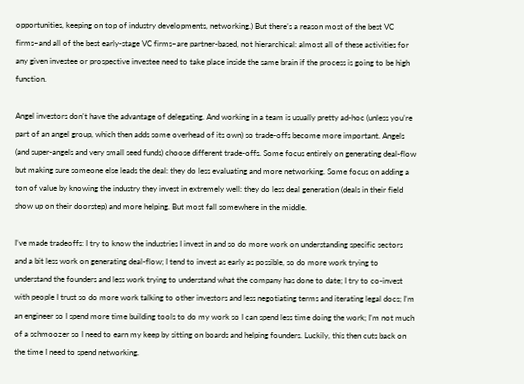opportunities, keeping on top of industry developments, networking.) But there’s a reason most of the best VC firms–and all of the best early-stage VC firms–are partner-based, not hierarchical: almost all of these activities for any given investee or prospective investee need to take place inside the same brain if the process is going to be high function.

Angel investors don’t have the advantage of delegating. And working in a team is usually pretty ad-hoc (unless you’re part of an angel group, which then adds some overhead of its own) so trade-offs become more important. Angels (and super-angels and very small seed funds) choose different trade-offs. Some focus entirely on generating deal-flow but making sure someone else leads the deal: they do less evaluating and more networking. Some focus on adding a ton of value by knowing the industry they invest in extremely well: they do less deal generation (deals in their field show up on their doorstep) and more helping. But most fall somewhere in the middle.

I’ve made tradeoffs: I try to know the industries I invest in and so do more work on understanding specific sectors and a bit less work on generating deal-flow; I tend to invest as early as possible, so do more work trying to understand the founders and less work trying to understand what the company has done to date; I try to co-invest with people I trust so do more work talking to other investors and less negotiating terms and iterating legal docs; I’m an engineer so I spend more time building tools to do my work so I can spend less time doing the work; I’m not much of a schmoozer so I need to earn my keep by sitting on boards and helping founders. Luckily, this then cuts back on the time I need to spend networking.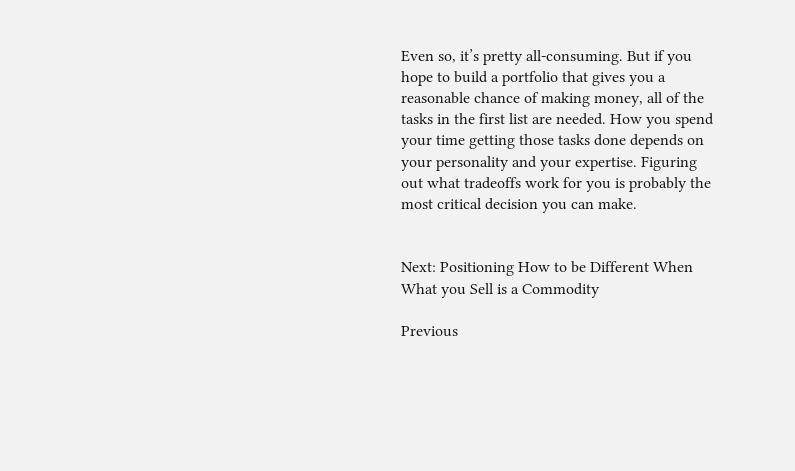Even so, it’s pretty all-consuming. But if you hope to build a portfolio that gives you a reasonable chance of making money, all of the tasks in the first list are needed. How you spend your time getting those tasks done depends on your personality and your expertise. Figuring out what tradeoffs work for you is probably the most critical decision you can make.


Next: Positioning How to be Different When What you Sell is a Commodity

Previous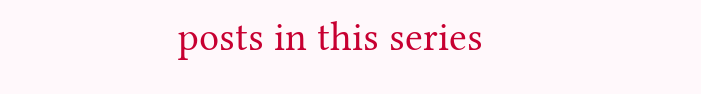posts in this series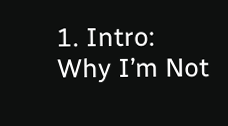1. Intro: Why I’m Not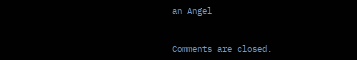an Angel


Comments are closed.